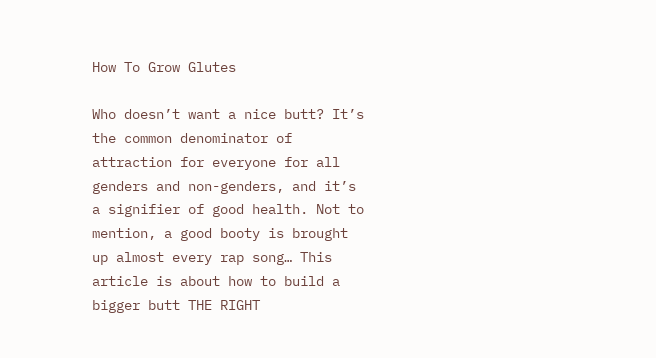How To Grow Glutes

Who doesn’t want a nice butt? It’s the common denominator of attraction for everyone for all genders and non-genders, and it’s a signifier of good health. Not to mention, a good booty is brought up almost every rap song… This article is about how to build a bigger butt THE RIGHT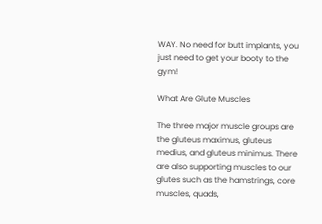WAY. No need for butt implants, you just need to get your booty to the gym!

What Are Glute Muscles

The three major muscle groups are the gluteus maximus, gluteus medius, and gluteus minimus. There are also supporting muscles to our glutes such as the hamstrings, core muscles, quads,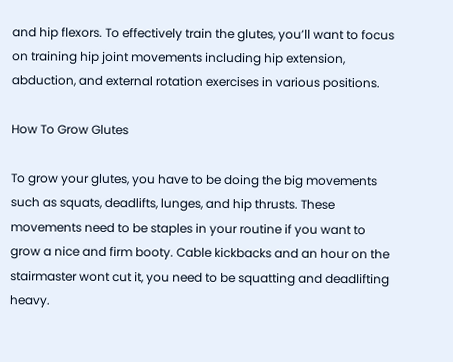and hip flexors. To effectively train the glutes, you’ll want to focus on training hip joint movements including hip extension, abduction, and external rotation exercises in various positions.

How To Grow Glutes

To grow your glutes, you have to be doing the big movements such as squats, deadlifts, lunges, and hip thrusts. These movements need to be staples in your routine if you want to grow a nice and firm booty. Cable kickbacks and an hour on the stairmaster wont cut it, you need to be squatting and deadlifting heavy.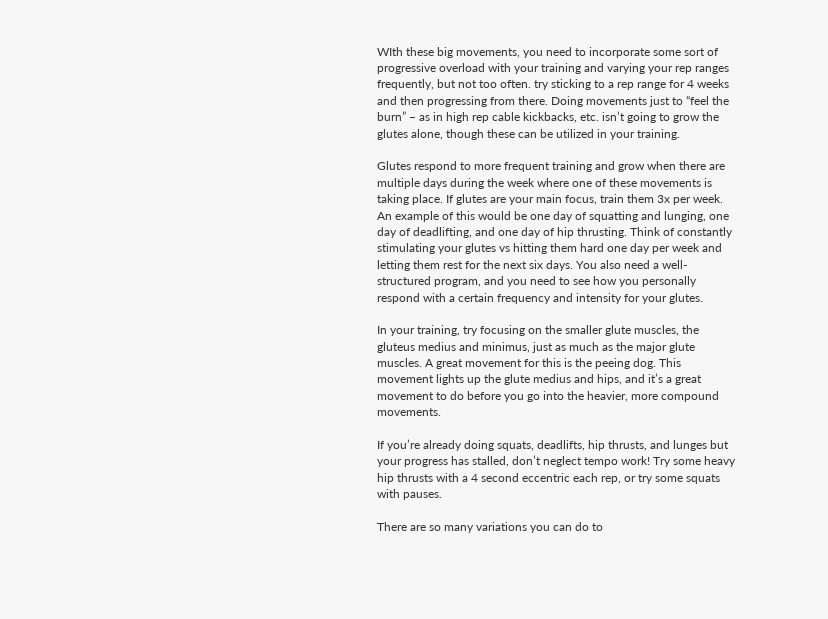WIth these big movements, you need to incorporate some sort of progressive overload with your training and varying your rep ranges frequently, but not too often. try sticking to a rep range for 4 weeks and then progressing from there. Doing movements just to “feel the burn” – as in high rep cable kickbacks, etc. isn’t going to grow the glutes alone, though these can be utilized in your training.

Glutes respond to more frequent training and grow when there are multiple days during the week where one of these movements is taking place. If glutes are your main focus, train them 3x per week. An example of this would be one day of squatting and lunging, one day of deadlifting, and one day of hip thrusting. Think of constantly stimulating your glutes vs hitting them hard one day per week and letting them rest for the next six days. You also need a well-structured program, and you need to see how you personally respond with a certain frequency and intensity for your glutes.

In your training, try focusing on the smaller glute muscles, the gluteus medius and minimus, just as much as the major glute muscles. A great movement for this is the peeing dog. This movement lights up the glute medius and hips, and it’s a great movement to do before you go into the heavier, more compound movements.

If you’re already doing squats, deadlifts, hip thrusts, and lunges but your progress has stalled, don’t neglect tempo work! Try some heavy hip thrusts with a 4 second eccentric each rep, or try some squats with pauses.

There are so many variations you can do to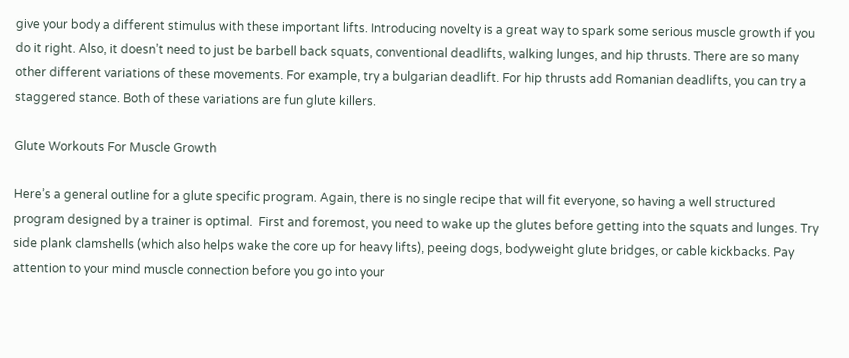give your body a different stimulus with these important lifts. Introducing novelty is a great way to spark some serious muscle growth if you do it right. Also, it doesn’t need to just be barbell back squats, conventional deadlifts, walking lunges, and hip thrusts. There are so many other different variations of these movements. For example, try a bulgarian deadlift. For hip thrusts add Romanian deadlifts, you can try a staggered stance. Both of these variations are fun glute killers.

Glute Workouts For Muscle Growth

Here’s a general outline for a glute specific program. Again, there is no single recipe that will fit everyone, so having a well structured program designed by a trainer is optimal.  First and foremost, you need to wake up the glutes before getting into the squats and lunges. Try side plank clamshells (which also helps wake the core up for heavy lifts), peeing dogs, bodyweight glute bridges, or cable kickbacks. Pay attention to your mind muscle connection before you go into your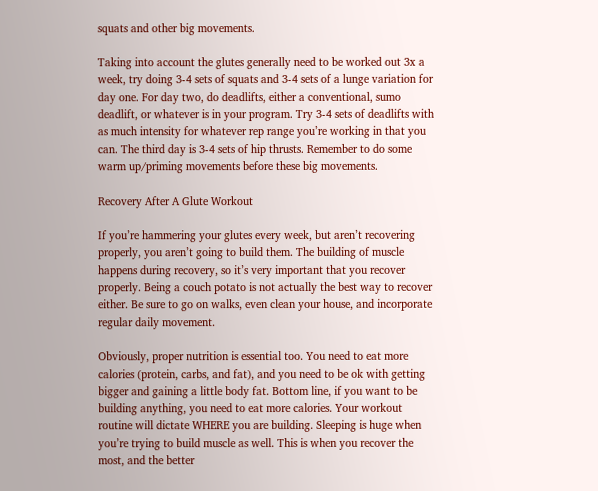squats and other big movements.

Taking into account the glutes generally need to be worked out 3x a week, try doing 3-4 sets of squats and 3-4 sets of a lunge variation for day one. For day two, do deadlifts, either a conventional, sumo deadlift, or whatever is in your program. Try 3-4 sets of deadlifts with as much intensity for whatever rep range you’re working in that you can. The third day is 3-4 sets of hip thrusts. Remember to do some warm up/priming movements before these big movements.

Recovery After A Glute Workout

If you’re hammering your glutes every week, but aren’t recovering properly, you aren’t going to build them. The building of muscle happens during recovery, so it’s very important that you recover properly. Being a couch potato is not actually the best way to recover either. Be sure to go on walks, even clean your house, and incorporate regular daily movement.

Obviously, proper nutrition is essential too. You need to eat more calories (protein, carbs, and fat), and you need to be ok with getting bigger and gaining a little body fat. Bottom line, if you want to be building anything, you need to eat more calories. Your workout routine will dictate WHERE you are building. Sleeping is huge when you’re trying to build muscle as well. This is when you recover the most, and the better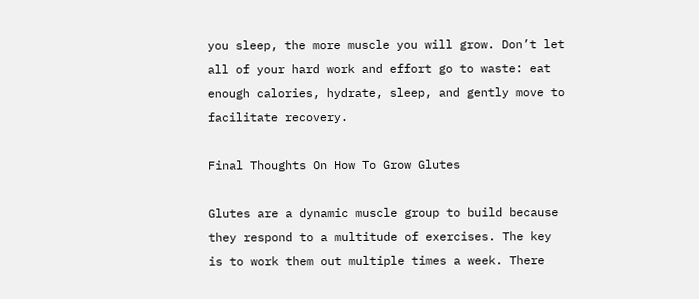you sleep, the more muscle you will grow. Don’t let all of your hard work and effort go to waste: eat enough calories, hydrate, sleep, and gently move to facilitate recovery.

Final Thoughts On How To Grow Glutes

Glutes are a dynamic muscle group to build because they respond to a multitude of exercises. The key is to work them out multiple times a week. There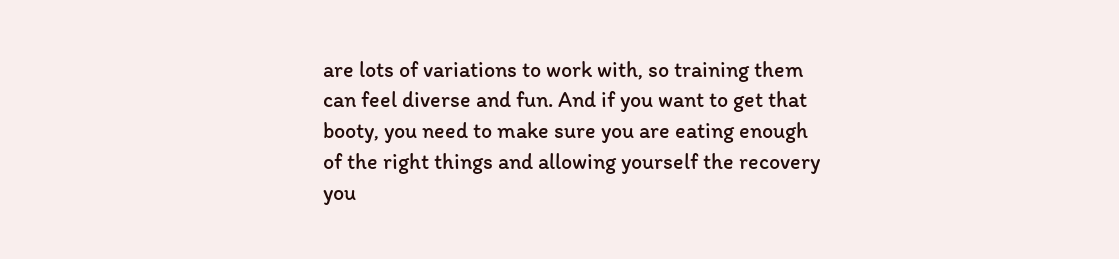are lots of variations to work with, so training them can feel diverse and fun. And if you want to get that booty, you need to make sure you are eating enough of the right things and allowing yourself the recovery you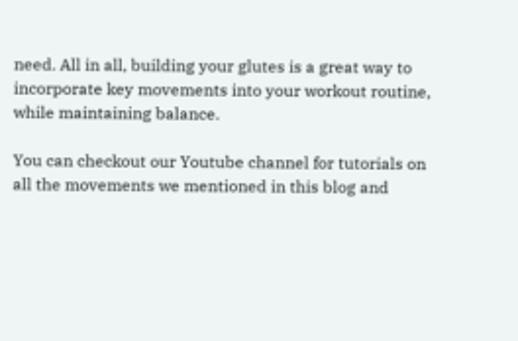need. All in all, building your glutes is a great way to incorporate key movements into your workout routine, while maintaining balance.

You can checkout our Youtube channel for tutorials on all the movements we mentioned in this blog and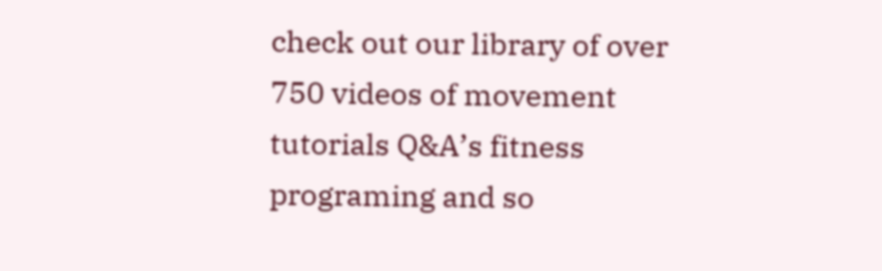check out our library of over 750 videos of movement tutorials Q&A’s fitness programing and so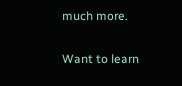much more.

Want to learn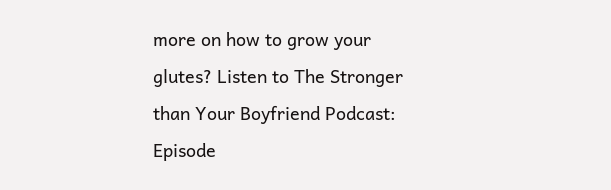more on how to grow your glutes? Listen to The Stronger than Your Boyfriend Podcast: Episode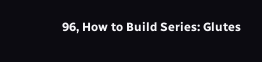96, How to Build Series: Glutes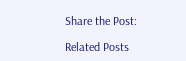Share the Post:

Related Posts